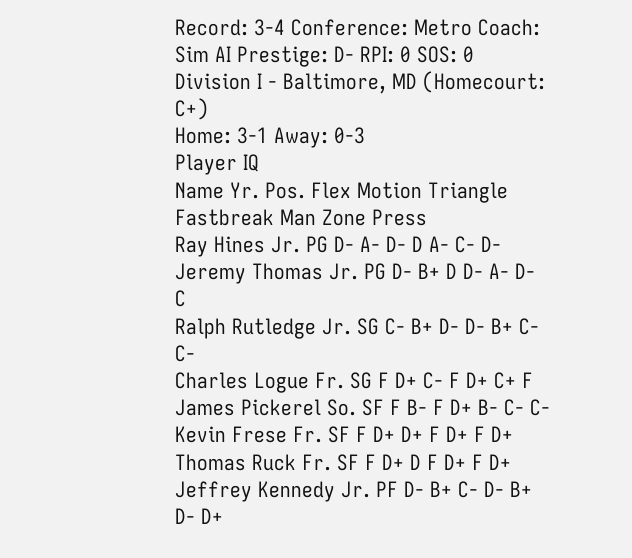Record: 3-4 Conference: Metro Coach: Sim AI Prestige: D- RPI: 0 SOS: 0
Division I - Baltimore, MD (Homecourt: C+)
Home: 3-1 Away: 0-3
Player IQ
Name Yr. Pos. Flex Motion Triangle Fastbreak Man Zone Press
Ray Hines Jr. PG D- A- D- D A- C- D-
Jeremy Thomas Jr. PG D- B+ D D- A- D- C
Ralph Rutledge Jr. SG C- B+ D- D- B+ C- C-
Charles Logue Fr. SG F D+ C- F D+ C+ F
James Pickerel So. SF F B- F D+ B- C- C-
Kevin Frese Fr. SF F D+ D+ F D+ F D+
Thomas Ruck Fr. SF F D+ D F D+ F D+
Jeffrey Kennedy Jr. PF D- B+ C- D- B+ D- D+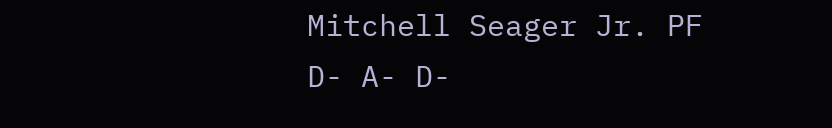Mitchell Seager Jr. PF D- A- D-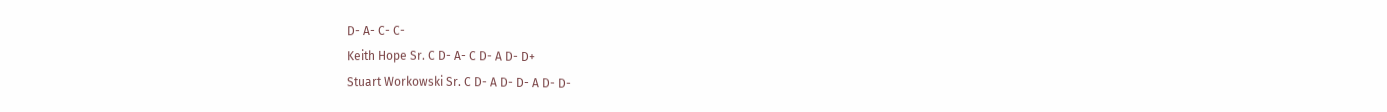D- A- C- C-
Keith Hope Sr. C D- A- C D- A D- D+
Stuart Workowski Sr. C D- A D- D- A D- D-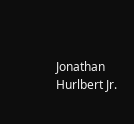Jonathan Hurlbert Jr.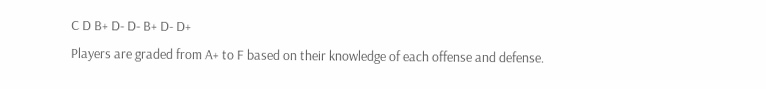C D B+ D- D- B+ D- D+
Players are graded from A+ to F based on their knowledge of each offense and defense.